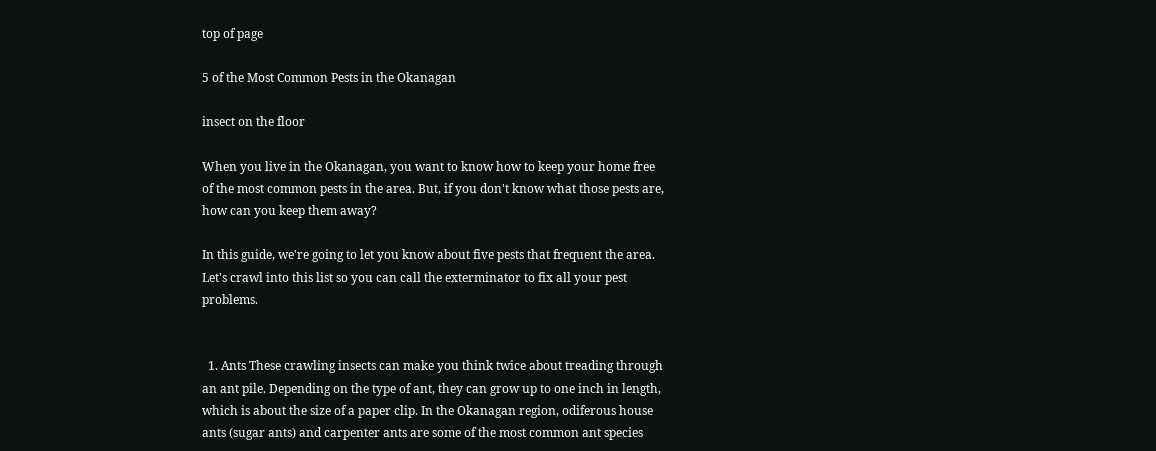top of page

5 of the Most Common Pests in the Okanagan

insect on the floor

When you live in the Okanagan, you want to know how to keep your home free of the most common pests in the area. But, if you don't know what those pests are, how can you keep them away?

In this guide, we're going to let you know about five pests that frequent the area. Let's crawl into this list so you can call the exterminator to fix all your pest problems.


  1. Ants These crawling insects can make you think twice about treading through an ant pile. Depending on the type of ant, they can grow up to one inch in length, which is about the size of a paper clip. In the Okanagan region, odiferous house ants (sugar ants) and carpenter ants are some of the most common ant species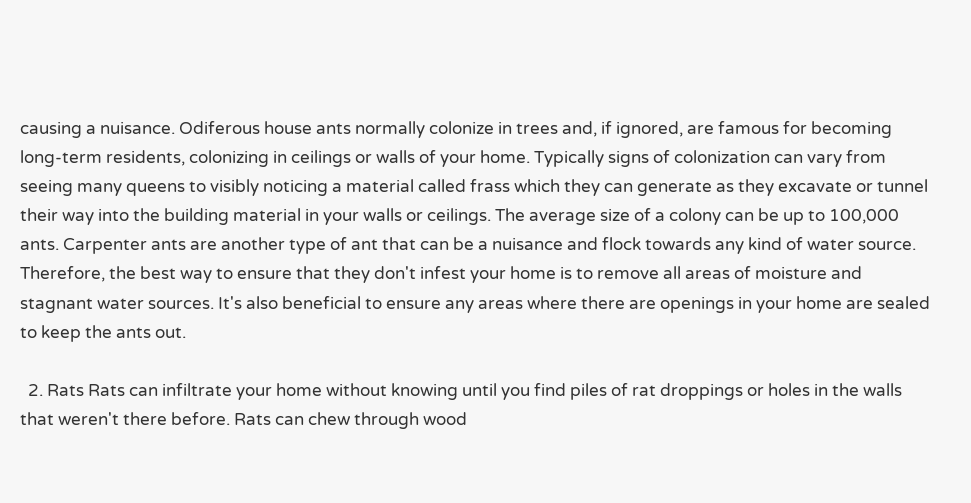causing a nuisance. Odiferous house ants normally colonize in trees and, if ignored, are famous for becoming long-term residents, colonizing in ceilings or walls of your home. Typically signs of colonization can vary from seeing many queens to visibly noticing a material called frass which they can generate as they excavate or tunnel their way into the building material in your walls or ceilings. The average size of a colony can be up to 100,000 ants. Carpenter ants are another type of ant that can be a nuisance and flock towards any kind of water source. Therefore, the best way to ensure that they don't infest your home is to remove all areas of moisture and stagnant water sources. It's also beneficial to ensure any areas where there are openings in your home are sealed to keep the ants out.

  2. Rats Rats can infiltrate your home without knowing until you find piles of rat droppings or holes in the walls that weren't there before. Rats can chew through wood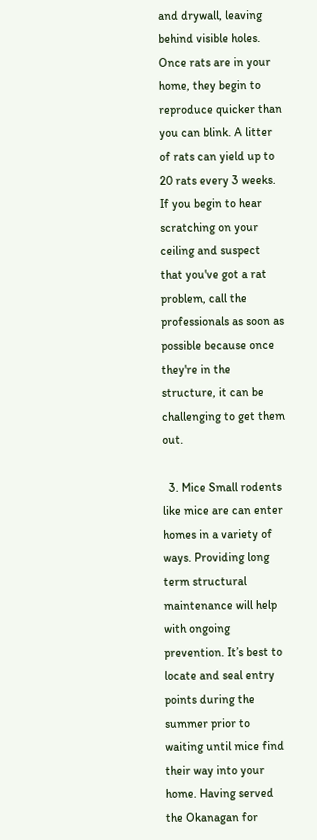and drywall, leaving behind visible holes. Once rats are in your home, they begin to reproduce quicker than you can blink. A litter of rats can yield up to 20 rats every 3 weeks. If you begin to hear scratching on your ceiling and suspect that you've got a rat problem, call the professionals as soon as possible because once they're in the structure, it can be challenging to get them out.

  3. Mice Small rodents like mice are can enter homes in a variety of ways. Providing long term structural maintenance will help with ongoing prevention. It’s best to locate and seal entry points during the summer prior to waiting until mice find their way into your home. Having served the Okanagan for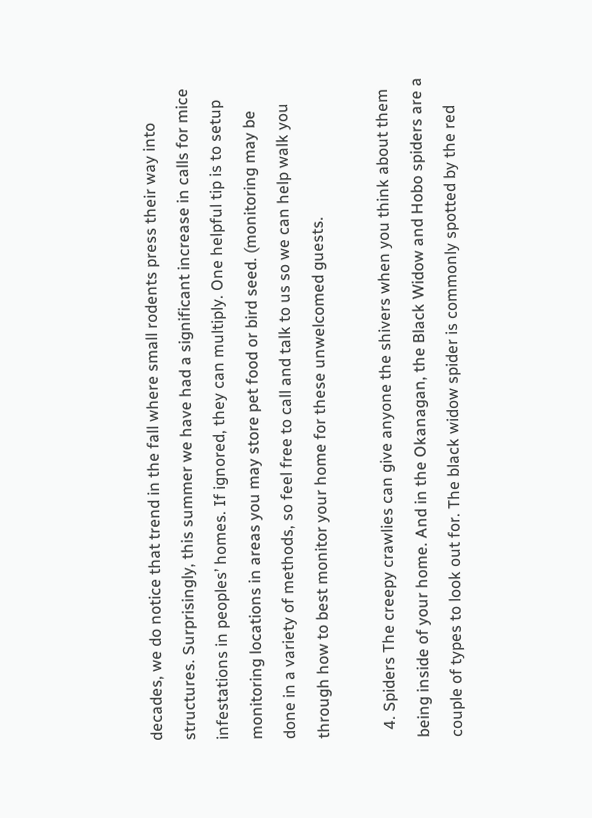decades, we do notice that trend in the fall where small rodents press their way into structures. Surprisingly, this summer we have had a significant increase in calls for mice infestations in peoples’ homes. If ignored, they can multiply. One helpful tip is to setup monitoring locations in areas you may store pet food or bird seed. (monitoring may be done in a variety of methods, so feel free to call and talk to us so we can help walk you through how to best monitor your home for these unwelcomed guests.

  4. Spiders The creepy crawlies can give anyone the shivers when you think about them being inside of your home. And in the Okanagan, the Black Widow and Hobo spiders are a couple of types to look out for. The black widow spider is commonly spotted by the red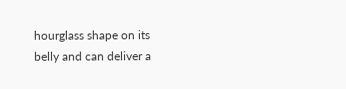hourglass shape on its belly and can deliver a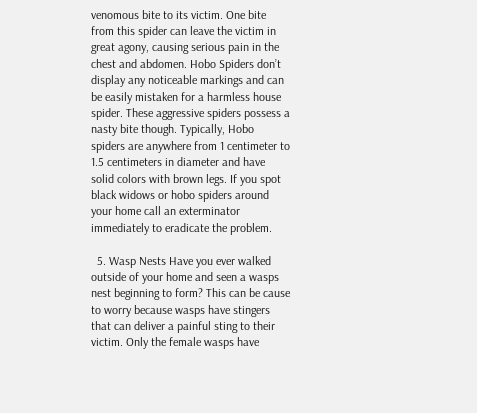venomous bite to its victim. One bite from this spider can leave the victim in great agony, causing serious pain in the chest and abdomen. Hobo Spiders don’t display any noticeable markings and can be easily mistaken for a harmless house spider. These aggressive spiders possess a nasty bite though. Typically, Hobo spiders are anywhere from 1 centimeter to 1.5 centimeters in diameter and have solid colors with brown legs. If you spot black widows or hobo spiders around your home call an exterminator immediately to eradicate the problem.

  5. Wasp Nests Have you ever walked outside of your home and seen a wasps nest beginning to form? This can be cause to worry because wasps have stingers that can deliver a painful sting to their victim. Only the female wasps have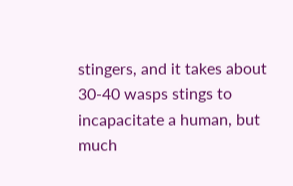stingers, and it takes about 30-40 wasps stings to incapacitate a human, but much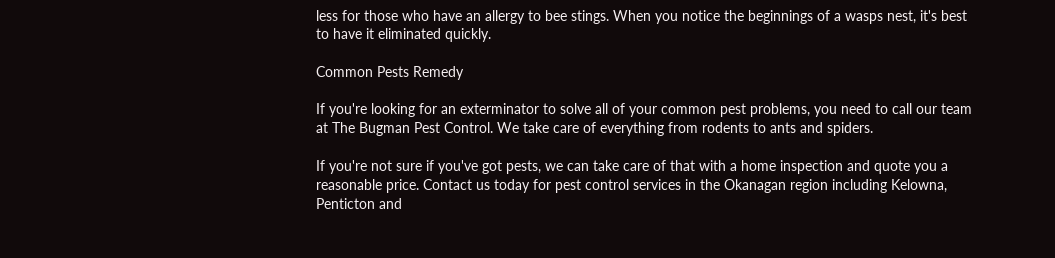less for those who have an allergy to bee stings. When you notice the beginnings of a wasps nest, it's best to have it eliminated quickly.

Common Pests Remedy

If you're looking for an exterminator to solve all of your common pest problems, you need to call our team at The Bugman Pest Control. We take care of everything from rodents to ants and spiders.

If you're not sure if you've got pests, we can take care of that with a home inspection and quote you a reasonable price. Contact us today for pest control services in the Okanagan region including Kelowna, Penticton and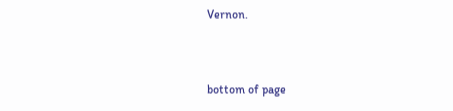Vernon.



bottom of page